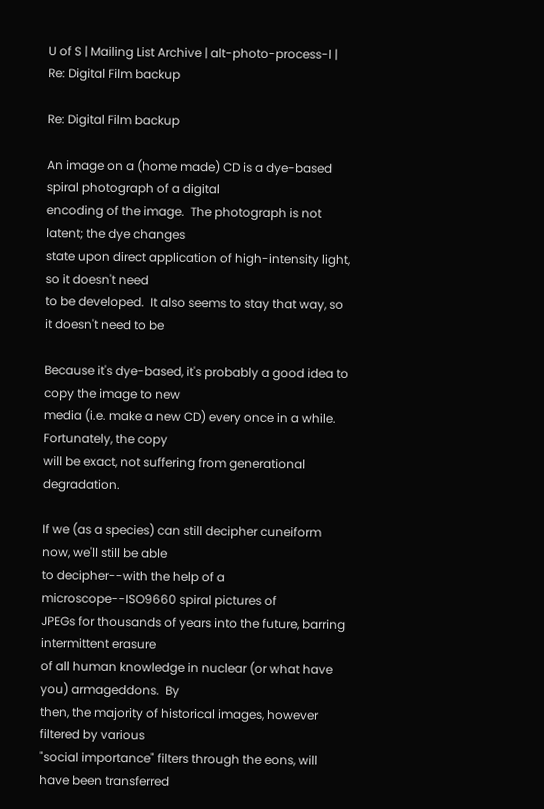U of S | Mailing List Archive | alt-photo-process-l | Re: Digital Film backup

Re: Digital Film backup

An image on a (home made) CD is a dye-based spiral photograph of a digital
encoding of the image.  The photograph is not latent; the dye changes
state upon direct application of high-intensity light, so it doesn't need
to be developed.  It also seems to stay that way, so it doesn't need to be

Because it's dye-based, it's probably a good idea to copy the image to new
media (i.e. make a new CD) every once in a while.  Fortunately, the copy
will be exact, not suffering from generational degradation.

If we (as a species) can still decipher cuneiform now, we'll still be able
to decipher--with the help of a microscope--ISO9660 spiral pictures of
JPEGs for thousands of years into the future, barring intermittent erasure
of all human knowledge in nuclear (or what have you) armageddons.  By
then, the majority of historical images, however filtered by various
"social importance" filters through the eons, will have been transferred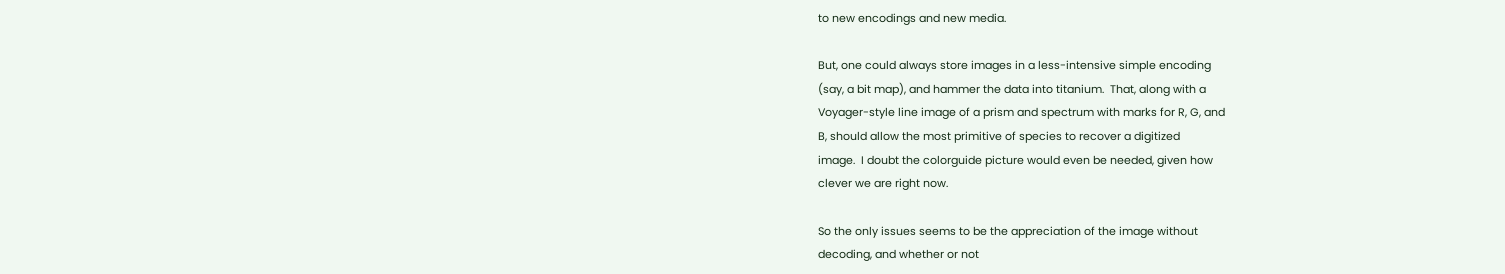to new encodings and new media.

But, one could always store images in a less-intensive simple encoding
(say, a bit map), and hammer the data into titanium.  That, along with a
Voyager-style line image of a prism and spectrum with marks for R, G, and
B, should allow the most primitive of species to recover a digitized
image.  I doubt the colorguide picture would even be needed, given how
clever we are right now.

So the only issues seems to be the appreciation of the image without
decoding, and whether or not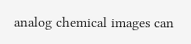analog chemical images can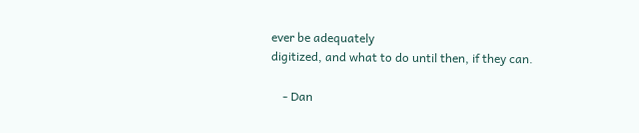ever be adequately
digitized, and what to do until then, if they can.

    - Dan